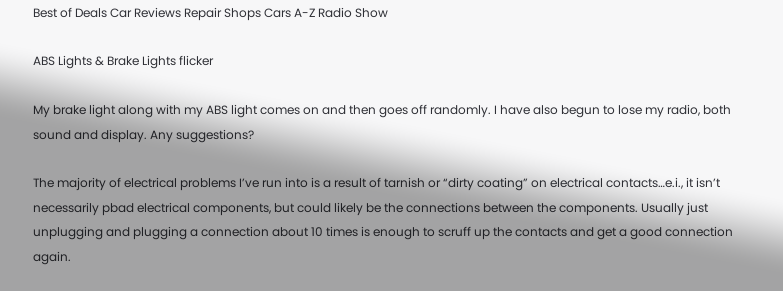Best of Deals Car Reviews Repair Shops Cars A-Z Radio Show

ABS Lights & Brake Lights flicker

My brake light along with my ABS light comes on and then goes off randomly. I have also begun to lose my radio, both sound and display. Any suggestions?

The majority of electrical problems I’ve run into is a result of tarnish or “dirty coating” on electrical contacts…e.i., it isn’t necessarily pbad electrical components, but could likely be the connections between the components. Usually just unplugging and plugging a connection about 10 times is enough to scruff up the contacts and get a good connection again.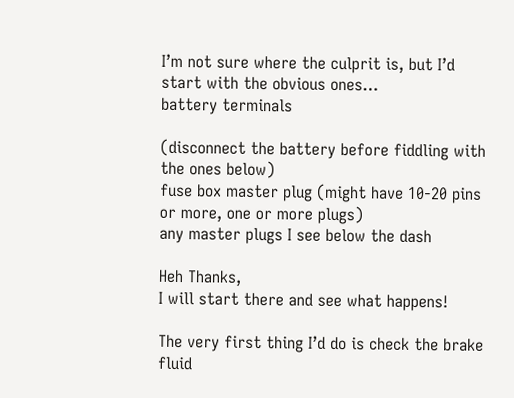I’m not sure where the culprit is, but I’d start with the obvious ones…
battery terminals

(disconnect the battery before fiddling with the ones below)
fuse box master plug (might have 10-20 pins or more, one or more plugs)
any master plugs I see below the dash

Heh Thanks,
I will start there and see what happens!

The very first thing I’d do is check the brake fluid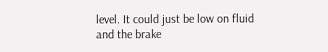level. It could just be low on fluid and the brake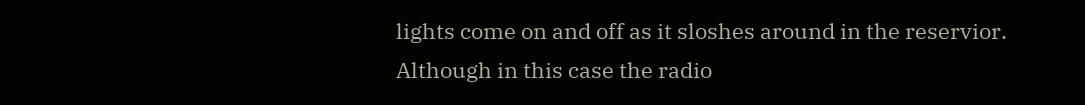lights come on and off as it sloshes around in the reservior. Although in this case the radio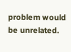problem would be unrelated.